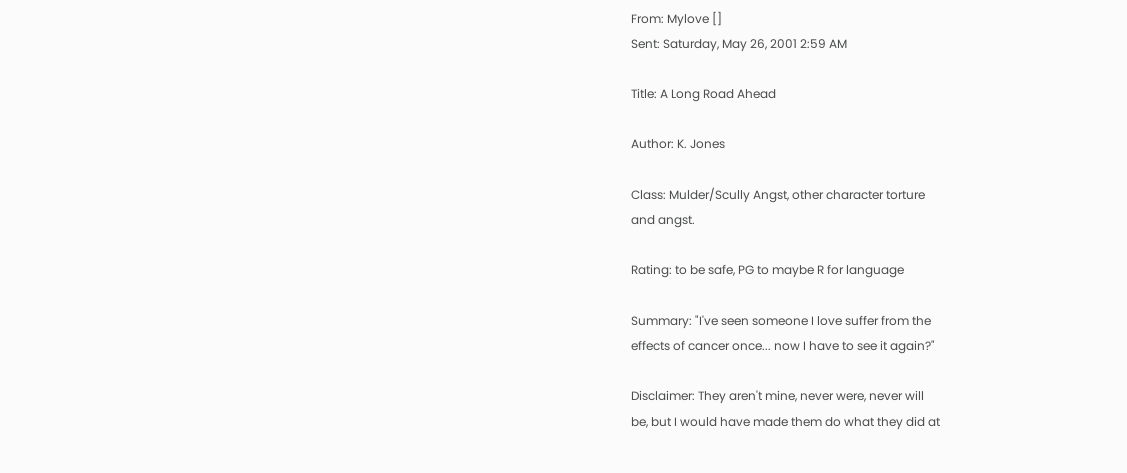From: Mylove []
Sent: Saturday, May 26, 2001 2:59 AM

Title: A Long Road Ahead

Author: K. Jones

Class: Mulder/Scully Angst, other character torture
and angst.

Rating: to be safe, PG to maybe R for language

Summary: "I've seen someone I love suffer from the
effects of cancer once... now I have to see it again?"

Disclaimer: They aren't mine, never were, never will
be, but I would have made them do what they did at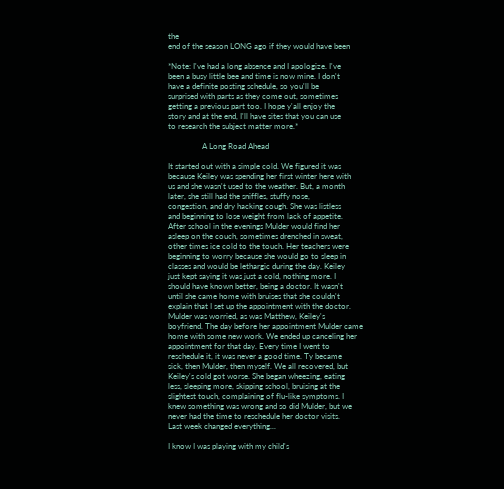the
end of the season LONG ago if they would have been

*Note: I've had a long absence and I apologize. I've
been a busy little bee and time is now mine. I don't
have a definite posting schedule, so you'll be
surprised with parts as they come out, sometimes
getting a previous part too. I hope y'all enjoy the
story and at the end, I'll have sites that you can use
to research the subject matter more.*

                 A Long Road Ahead

It started out with a simple cold. We figured it was
because Keiley was spending her first winter here with
us and she wasn't used to the weather. But, a month
later, she still had the sniffles, stuffy nose,
congestion, and dry hacking cough. She was listless
and beginning to lose weight from lack of appetite.
After school in the evenings Mulder would find her
asleep on the couch, sometimes drenched in sweat,
other times ice cold to the touch. Her teachers were
beginning to worry because she would go to sleep in
classes and would be lethargic during the day. Keiley
just kept saying it was just a cold, nothing more. I
should have known better, being a doctor. It wasn't
until she came home with bruises that she couldn't
explain that I set up the appointment with the doctor.
Mulder was worried, as was Matthew, Keiley's
boyfriend. The day before her appointment Mulder came
home with some new work. We ended up canceling her
appointment for that day. Every time I went to
reschedule it, it was never a good time. Ty became
sick, then Mulder, then myself. We all recovered, but
Keiley's cold got worse. She began wheezing, eating
less, sleeping more, skipping school, bruising at the
slightest touch, complaining of flu-like symptoms. I
knew something was wrong and so did Mulder, but we
never had the time to reschedule her doctor visits.
Last week changed everything...

I know I was playing with my child's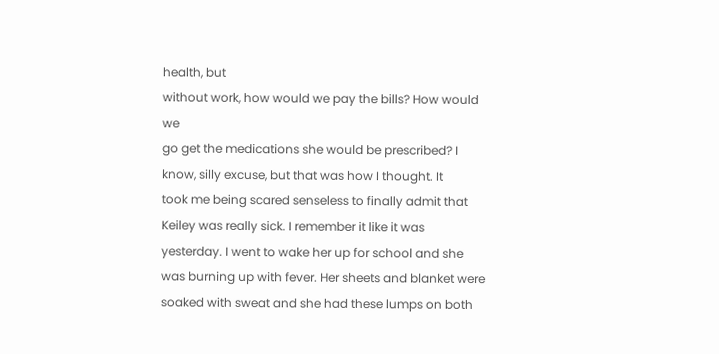health, but
without work, how would we pay the bills? How would we
go get the medications she would be prescribed? I
know, silly excuse, but that was how I thought. It
took me being scared senseless to finally admit that
Keiley was really sick. I remember it like it was
yesterday. I went to wake her up for school and she
was burning up with fever. Her sheets and blanket were
soaked with sweat and she had these lumps on both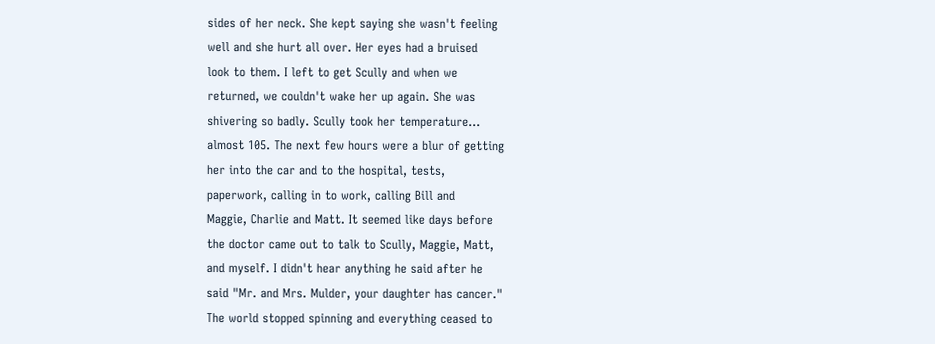sides of her neck. She kept saying she wasn't feeling
well and she hurt all over. Her eyes had a bruised
look to them. I left to get Scully and when we
returned, we couldn't wake her up again. She was
shivering so badly. Scully took her temperature...
almost 105. The next few hours were a blur of getting
her into the car and to the hospital, tests,
paperwork, calling in to work, calling Bill and
Maggie, Charlie and Matt. It seemed like days before
the doctor came out to talk to Scully, Maggie, Matt,
and myself. I didn't hear anything he said after he
said "Mr. and Mrs. Mulder, your daughter has cancer."
The world stopped spinning and everything ceased to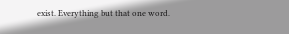exist. Everything but that one word.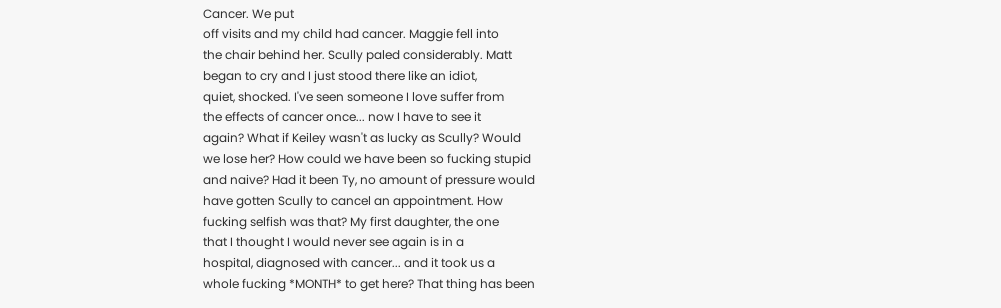Cancer. We put
off visits and my child had cancer. Maggie fell into
the chair behind her. Scully paled considerably. Matt
began to cry and I just stood there like an idiot,
quiet, shocked. I've seen someone I love suffer from
the effects of cancer once... now I have to see it
again? What if Keiley wasn't as lucky as Scully? Would
we lose her? How could we have been so fucking stupid
and naive? Had it been Ty, no amount of pressure would
have gotten Scully to cancel an appointment. How
fucking selfish was that? My first daughter, the one
that I thought I would never see again is in a
hospital, diagnosed with cancer... and it took us a
whole fucking *MONTH* to get here? That thing has been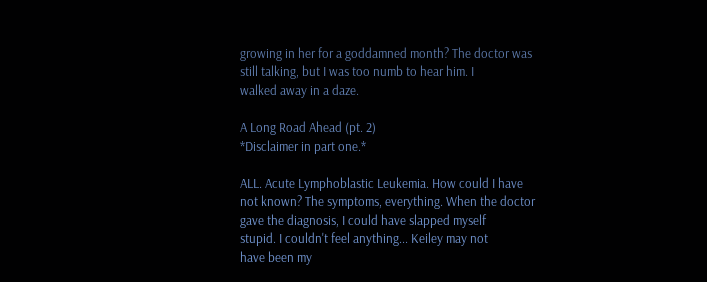growing in her for a goddamned month? The doctor was
still talking, but I was too numb to hear him. I
walked away in a daze.

A Long Road Ahead (pt. 2)
*Disclaimer in part one.*

ALL. Acute Lymphoblastic Leukemia. How could I have
not known? The symptoms, everything. When the doctor
gave the diagnosis, I could have slapped myself
stupid. I couldn't feel anything... Keiley may not
have been my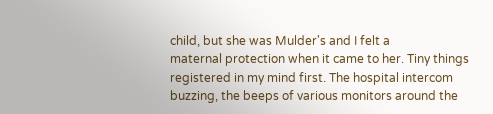child, but she was Mulder's and I felt a
maternal protection when it came to her. Tiny things
registered in my mind first. The hospital intercom
buzzing, the beeps of various monitors around the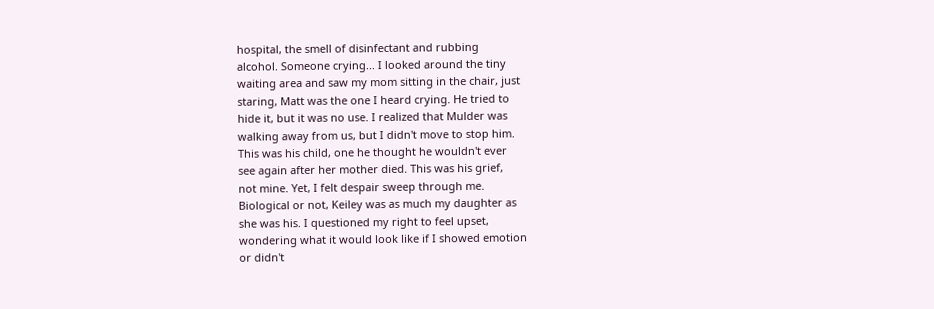hospital, the smell of disinfectant and rubbing
alcohol. Someone crying... I looked around the tiny
waiting area and saw my mom sitting in the chair, just
staring, Matt was the one I heard crying. He tried to
hide it, but it was no use. I realized that Mulder was
walking away from us, but I didn't move to stop him.
This was his child, one he thought he wouldn't ever
see again after her mother died. This was his grief,
not mine. Yet, I felt despair sweep through me.
Biological or not, Keiley was as much my daughter as
she was his. I questioned my right to feel upset,
wondering what it would look like if I showed emotion
or didn't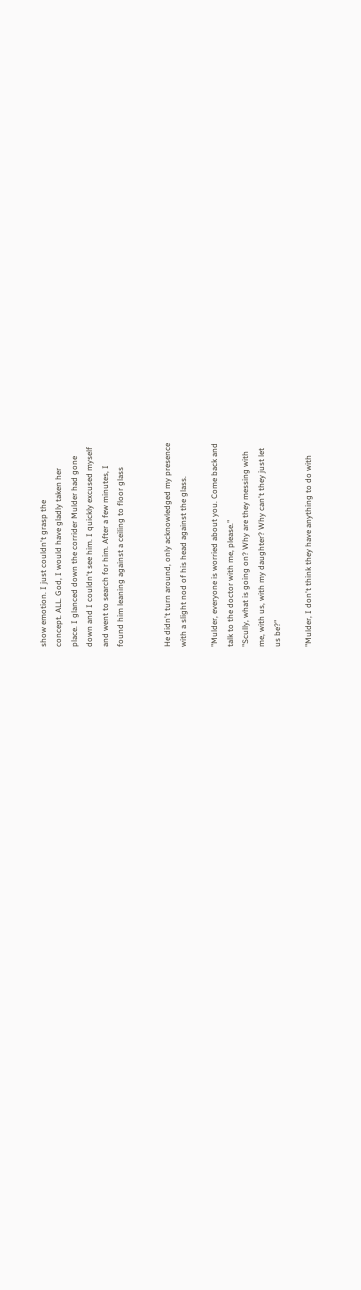show emotion. I just couldn't grasp the
concept. ALL. God, I would have gladly taken her
place. I glanced down the corrider Mulder had gone
down and I couldn't see him. I quickly excused myself
and went to search for him. After a few minutes, I
found him leaning against a ceiling to floor glass


He didn't turn around, only acknowledged my presence
with a slight nod of his head against the glass.

"Mulder, everyone is worried about you. Come back and
talk to the doctor with me, please."
"Scully, what is going on? Why are they messing with
me, with us, with my daughter? Why can't they just let
us be?"

"Mulder, I don't think they have anything to do with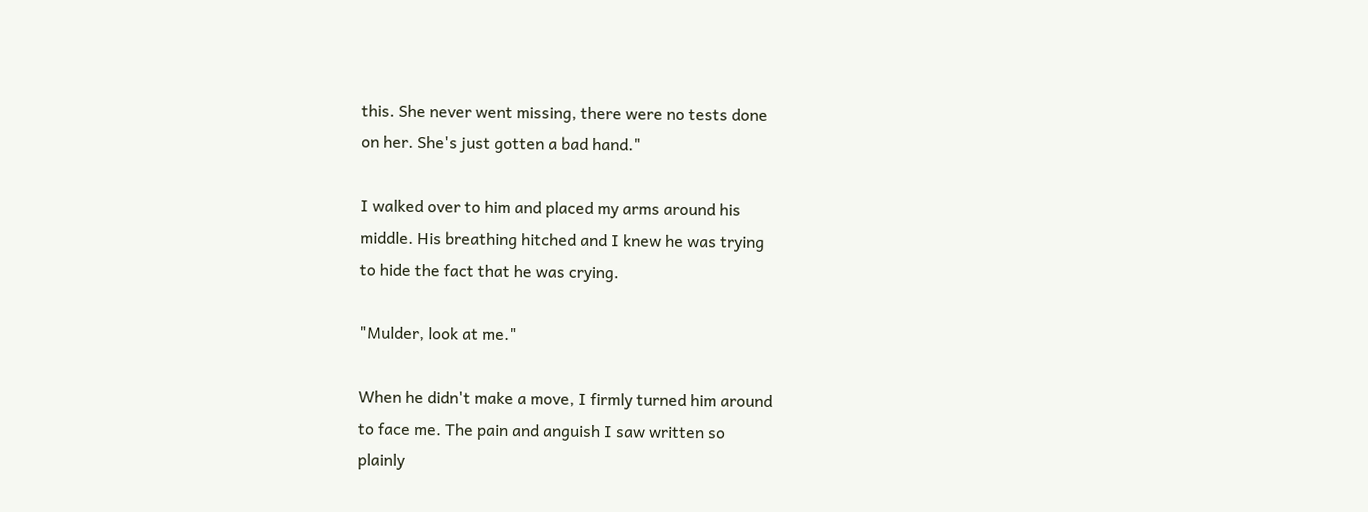this. She never went missing, there were no tests done
on her. She's just gotten a bad hand."

I walked over to him and placed my arms around his
middle. His breathing hitched and I knew he was trying
to hide the fact that he was crying.

"Mulder, look at me."

When he didn't make a move, I firmly turned him around
to face me. The pain and anguish I saw written so
plainly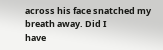across his face snatched my breath away. Did I
have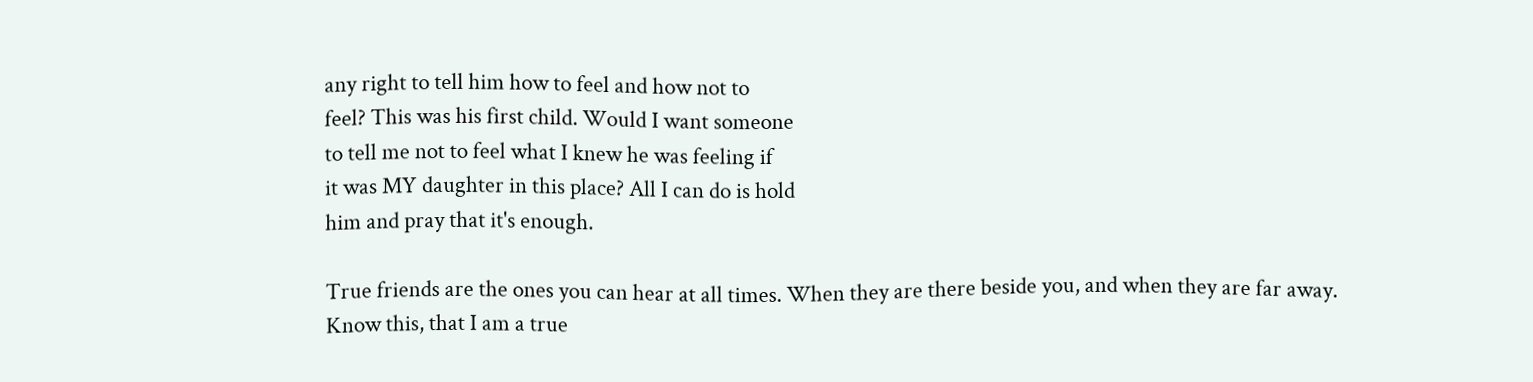any right to tell him how to feel and how not to
feel? This was his first child. Would I want someone
to tell me not to feel what I knew he was feeling if
it was MY daughter in this place? All I can do is hold
him and pray that it's enough.

True friends are the ones you can hear at all times. When they are there beside you, and when they are far away.
Know this, that I am a true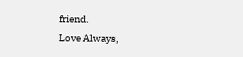friend.
Love Always,